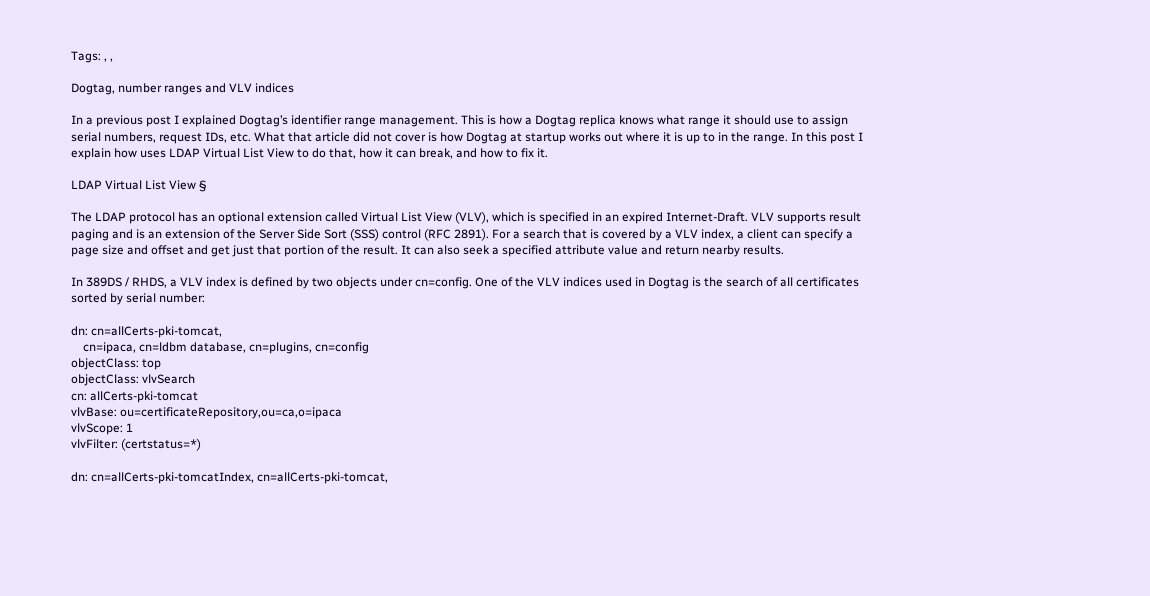Tags: , ,

Dogtag, number ranges and VLV indices

In a previous post I explained Dogtag’s identifier range management. This is how a Dogtag replica knows what range it should use to assign serial numbers, request IDs, etc. What that article did not cover is how Dogtag at startup works out where it is up to in the range. In this post I explain how uses LDAP Virtual List View to do that, how it can break, and how to fix it.

LDAP Virtual List View §

The LDAP protocol has an optional extension called Virtual List View (VLV), which is specified in an expired Internet-Draft. VLV supports result paging and is an extension of the Server Side Sort (SSS) control (RFC 2891). For a search that is covered by a VLV index, a client can specify a page size and offset and get just that portion of the result. It can also seek a specified attribute value and return nearby results.

In 389DS / RHDS, a VLV index is defined by two objects under cn=config. One of the VLV indices used in Dogtag is the search of all certificates sorted by serial number:

dn: cn=allCerts-pki-tomcat,
    cn=ipaca, cn=ldbm database, cn=plugins, cn=config
objectClass: top
objectClass: vlvSearch
cn: allCerts-pki-tomcat
vlvBase: ou=certificateRepository,ou=ca,o=ipaca
vlvScope: 1
vlvFilter: (certstatus=*)

dn: cn=allCerts-pki-tomcatIndex, cn=allCerts-pki-tomcat,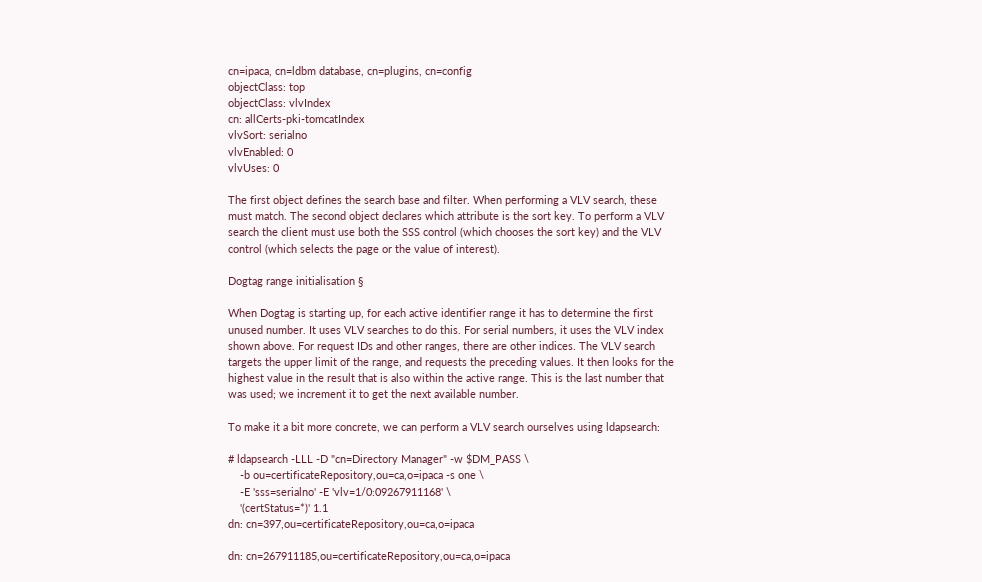cn=ipaca, cn=ldbm database, cn=plugins, cn=config
objectClass: top
objectClass: vlvIndex
cn: allCerts-pki-tomcatIndex
vlvSort: serialno
vlvEnabled: 0
vlvUses: 0

The first object defines the search base and filter. When performing a VLV search, these must match. The second object declares which attribute is the sort key. To perform a VLV search the client must use both the SSS control (which chooses the sort key) and the VLV control (which selects the page or the value of interest).

Dogtag range initialisation §

When Dogtag is starting up, for each active identifier range it has to determine the first unused number. It uses VLV searches to do this. For serial numbers, it uses the VLV index shown above. For request IDs and other ranges, there are other indices. The VLV search targets the upper limit of the range, and requests the preceding values. It then looks for the highest value in the result that is also within the active range. This is the last number that was used; we increment it to get the next available number.

To make it a bit more concrete, we can perform a VLV search ourselves using ldapsearch:

# ldapsearch -LLL -D "cn=Directory Manager" -w $DM_PASS \
    -b ou=certificateRepository,ou=ca,o=ipaca -s one \
    -E 'sss=serialno' -E 'vlv=1/0:09267911168' \
    '(certStatus=*)' 1.1
dn: cn=397,ou=certificateRepository,ou=ca,o=ipaca

dn: cn=267911185,ou=certificateRepository,ou=ca,o=ipaca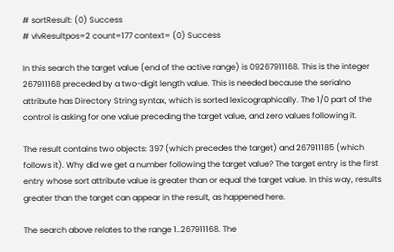# sortResult: (0) Success
# vlvResultpos=2 count=177 context= (0) Success

In this search the target value (end of the active range) is 09267911168. This is the integer 267911168 preceded by a two-digit length value. This is needed because the serialno attribute has Directory String syntax, which is sorted lexicographically. The 1/0 part of the control is asking for one value preceding the target value, and zero values following it.

The result contains two objects: 397 (which precedes the target) and 267911185 (which follows it). Why did we get a number following the target value? The target entry is the first entry whose sort attribute value is greater than or equal the target value. In this way, results greater than the target can appear in the result, as happened here.

The search above relates to the range 1..267911168. The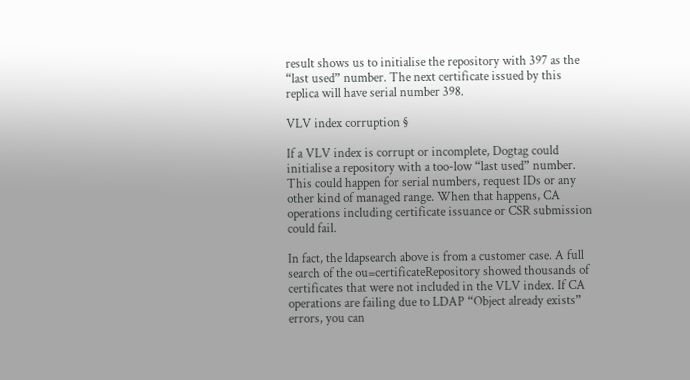result shows us to initialise the repository with 397 as the “last used” number. The next certificate issued by this replica will have serial number 398.

VLV index corruption §

If a VLV index is corrupt or incomplete, Dogtag could initialise a repository with a too-low “last used” number. This could happen for serial numbers, request IDs or any other kind of managed range. When that happens, CA operations including certificate issuance or CSR submission could fail.

In fact, the ldapsearch above is from a customer case. A full search of the ou=certificateRepository showed thousands of certificates that were not included in the VLV index. If CA operations are failing due to LDAP “Object already exists” errors, you can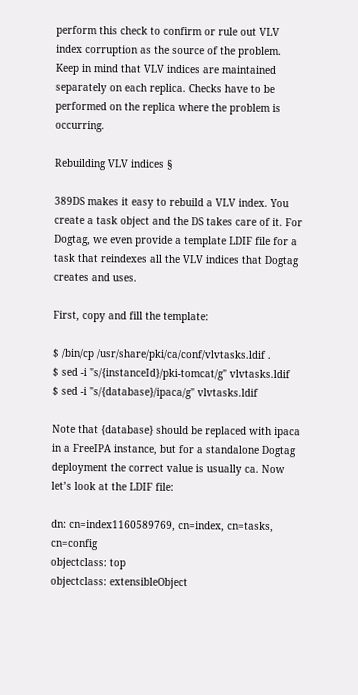perform this check to confirm or rule out VLV index corruption as the source of the problem. Keep in mind that VLV indices are maintained separately on each replica. Checks have to be performed on the replica where the problem is occurring.

Rebuilding VLV indices §

389DS makes it easy to rebuild a VLV index. You create a task object and the DS takes care of it. For Dogtag, we even provide a template LDIF file for a task that reindexes all the VLV indices that Dogtag creates and uses.

First, copy and fill the template:

$ /bin/cp /usr/share/pki/ca/conf/vlvtasks.ldif .
$ sed -i "s/{instanceId}/pki-tomcat/g" vlvtasks.ldif
$ sed -i "s/{database}/ipaca/g" vlvtasks.ldif

Note that {database} should be replaced with ipaca in a FreeIPA instance, but for a standalone Dogtag deployment the correct value is usually ca. Now let’s look at the LDIF file:

dn: cn=index1160589769, cn=index, cn=tasks, cn=config
objectclass: top
objectclass: extensibleObject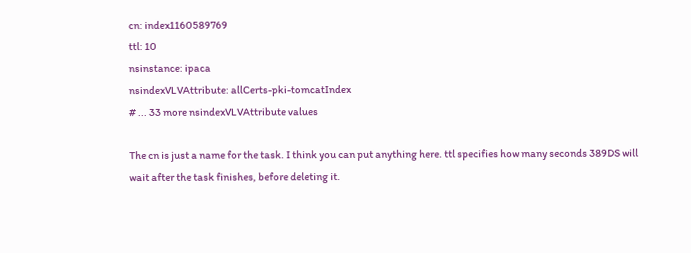cn: index1160589769
ttl: 10
nsinstance: ipaca
nsindexVLVAttribute: allCerts-pki-tomcatIndex
# ... 33 more nsindexVLVAttribute values

The cn is just a name for the task. I think you can put anything here. ttl specifies how many seconds 389DS will wait after the task finishes, before deleting it.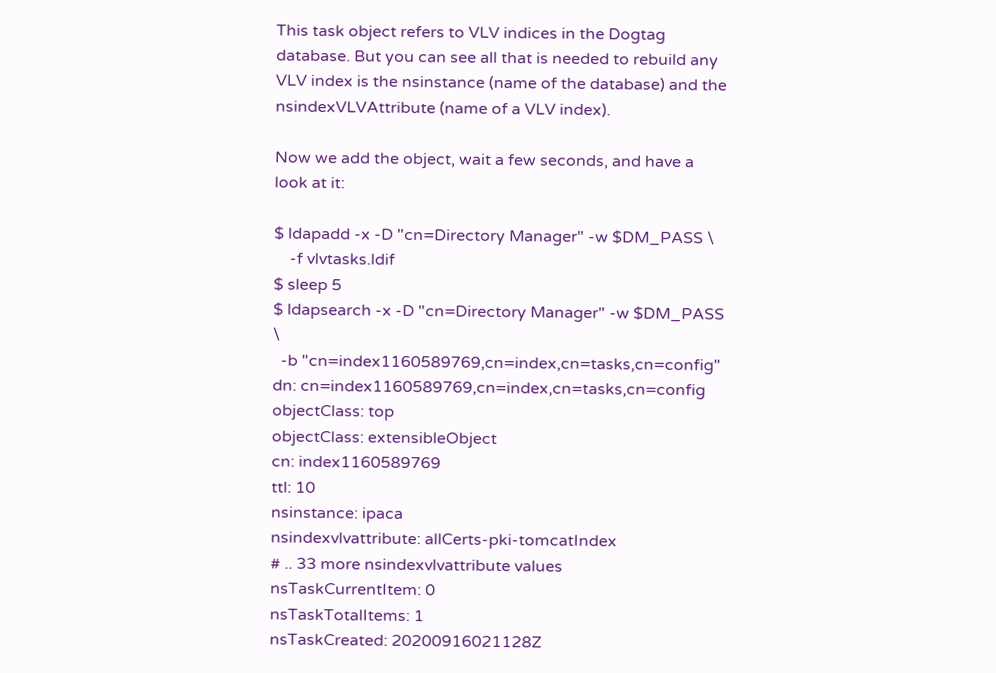This task object refers to VLV indices in the Dogtag database. But you can see all that is needed to rebuild any VLV index is the nsinstance (name of the database) and the nsindexVLVAttribute (name of a VLV index).

Now we add the object, wait a few seconds, and have a look at it:

$ ldapadd -x -D "cn=Directory Manager" -w $DM_PASS \
    -f vlvtasks.ldif
$ sleep 5
$ ldapsearch -x -D "cn=Directory Manager" -w $DM_PASS \
  -b "cn=index1160589769,cn=index,cn=tasks,cn=config"
dn: cn=index1160589769,cn=index,cn=tasks,cn=config
objectClass: top
objectClass: extensibleObject
cn: index1160589769
ttl: 10
nsinstance: ipaca
nsindexvlvattribute: allCerts-pki-tomcatIndex
# .. 33 more nsindexvlvattribute values
nsTaskCurrentItem: 0
nsTaskTotalItems: 1
nsTaskCreated: 20200916021128Z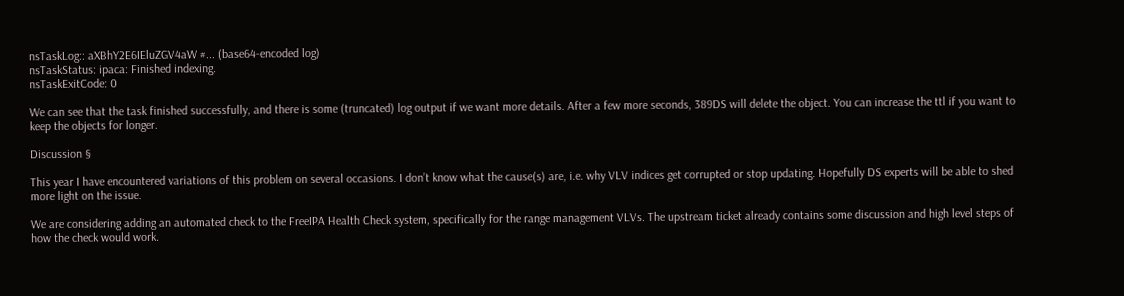nsTaskLog:: aXBhY2E6IEluZGV4aW #... (base64-encoded log)
nsTaskStatus: ipaca: Finished indexing.
nsTaskExitCode: 0

We can see that the task finished successfully, and there is some (truncated) log output if we want more details. After a few more seconds, 389DS will delete the object. You can increase the ttl if you want to keep the objects for longer.

Discussion §

This year I have encountered variations of this problem on several occasions. I don’t know what the cause(s) are, i.e. why VLV indices get corrupted or stop updating. Hopefully DS experts will be able to shed more light on the issue.

We are considering adding an automated check to the FreeIPA Health Check system, specifically for the range management VLVs. The upstream ticket already contains some discussion and high level steps of how the check would work.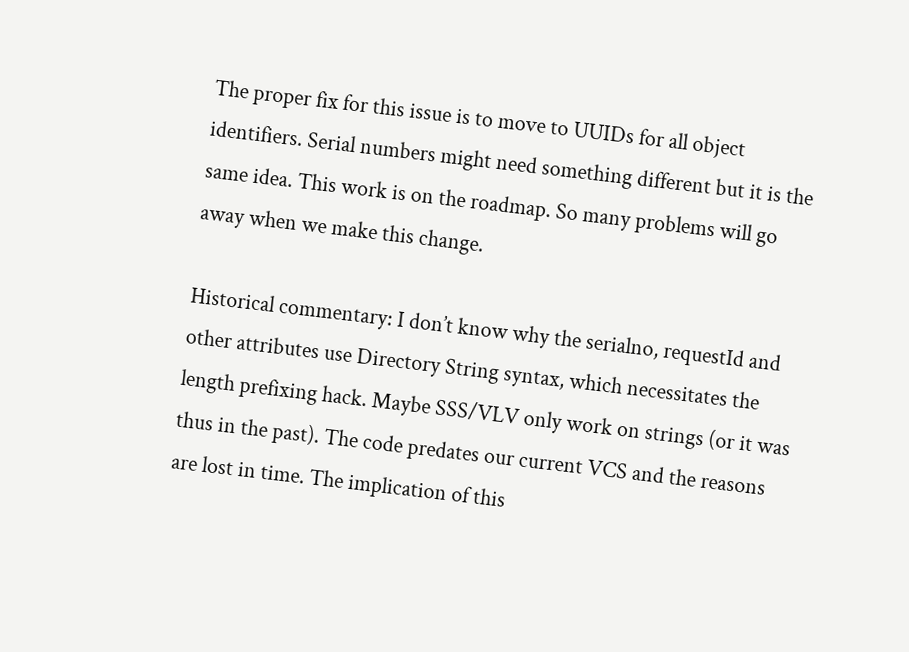The proper fix for this issue is to move to UUIDs for all object identifiers. Serial numbers might need something different but it is the same idea. This work is on the roadmap. So many problems will go away when we make this change.

Historical commentary: I don’t know why the serialno, requestId and other attributes use Directory String syntax, which necessitates the length prefixing hack. Maybe SSS/VLV only work on strings (or it was thus in the past). The code predates our current VCS and the reasons are lost in time. The implication of this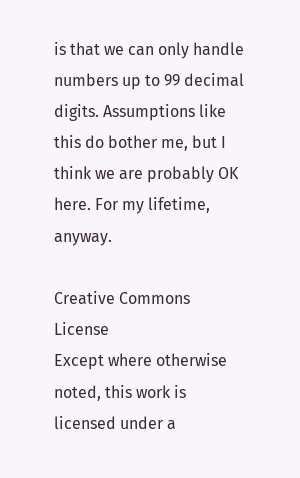is that we can only handle numbers up to 99 decimal digits. Assumptions like this do bother me, but I think we are probably OK here. For my lifetime, anyway.

Creative Commons License
Except where otherwise noted, this work is licensed under a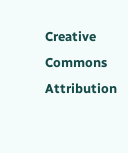Creative Commons Attribution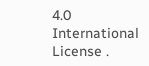4.0 International License .